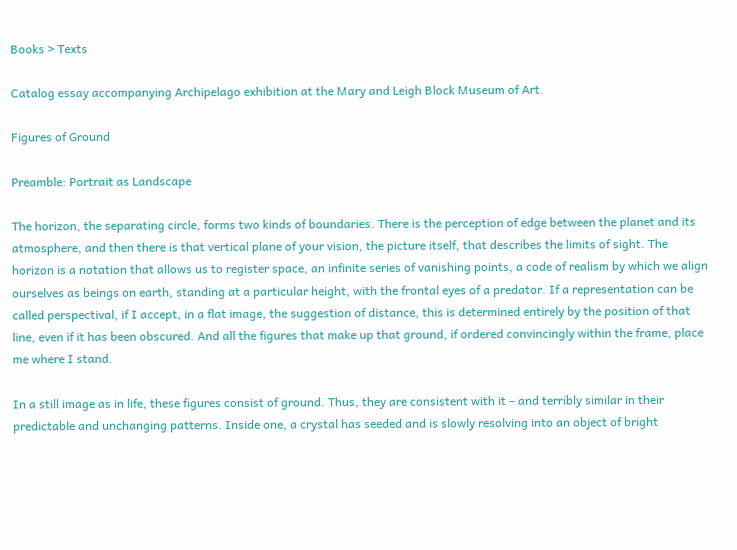Books > Texts

Catalog essay accompanying Archipelago exhibition at the Mary and Leigh Block Museum of Art.

Figures of Ground

Preamble: Portrait as Landscape

The horizon, the separating circle, forms two kinds of boundaries. There is the perception of edge between the planet and its atmosphere, and then there is that vertical plane of your vision, the picture itself, that describes the limits of sight. The horizon is a notation that allows us to register space, an infinite series of vanishing points, a code of realism by which we align ourselves as beings on earth, standing at a particular height, with the frontal eyes of a predator. If a representation can be called perspectival, if I accept, in a flat image, the suggestion of distance, this is determined entirely by the position of that line, even if it has been obscured. And all the figures that make up that ground, if ordered convincingly within the frame, place me where I stand.

In a still image as in life, these figures consist of ground. Thus, they are consistent with it – and terribly similar in their predictable and unchanging patterns. Inside one, a crystal has seeded and is slowly resolving into an object of bright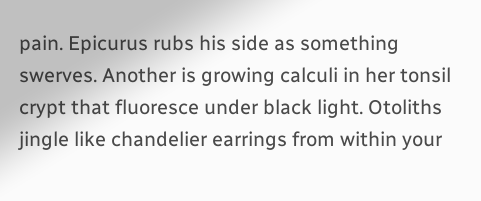pain. Epicurus rubs his side as something swerves. Another is growing calculi in her tonsil crypt that fluoresce under black light. Otoliths jingle like chandelier earrings from within your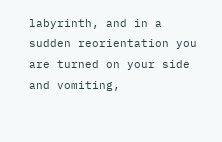labyrinth, and in a sudden reorientation you are turned on your side and vomiting,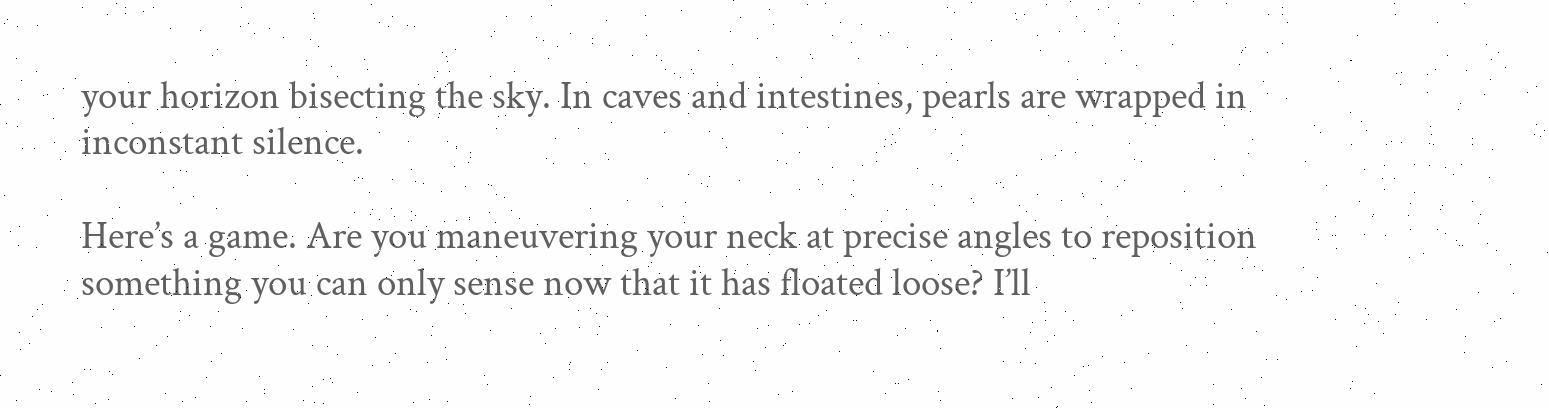your horizon bisecting the sky. In caves and intestines, pearls are wrapped in inconstant silence.

Here’s a game. Are you maneuvering your neck at precise angles to reposition something you can only sense now that it has floated loose? I’ll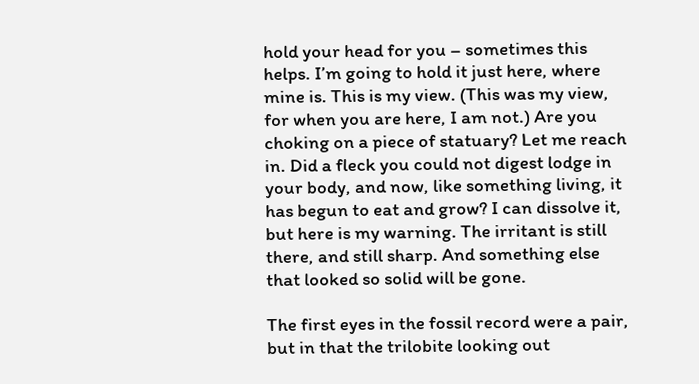hold your head for you – sometimes this helps. I’m going to hold it just here, where mine is. This is my view. (This was my view, for when you are here, I am not.) Are you choking on a piece of statuary? Let me reach in. Did a fleck you could not digest lodge in your body, and now, like something living, it has begun to eat and grow? I can dissolve it, but here is my warning. The irritant is still there, and still sharp. And something else that looked so solid will be gone.

The first eyes in the fossil record were a pair, but in that the trilobite looking out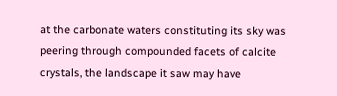at the carbonate waters constituting its sky was peering through compounded facets of calcite crystals, the landscape it saw may have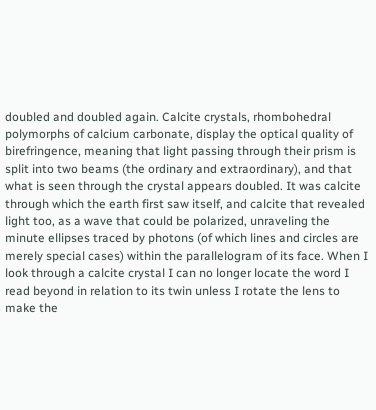doubled and doubled again. Calcite crystals, rhombohedral polymorphs of calcium carbonate, display the optical quality of birefringence, meaning that light passing through their prism is split into two beams (the ordinary and extraordinary), and that what is seen through the crystal appears doubled. It was calcite through which the earth first saw itself, and calcite that revealed light too, as a wave that could be polarized, unraveling the minute ellipses traced by photons (of which lines and circles are merely special cases) within the parallelogram of its face. When I look through a calcite crystal I can no longer locate the word I read beyond in relation to its twin unless I rotate the lens to make the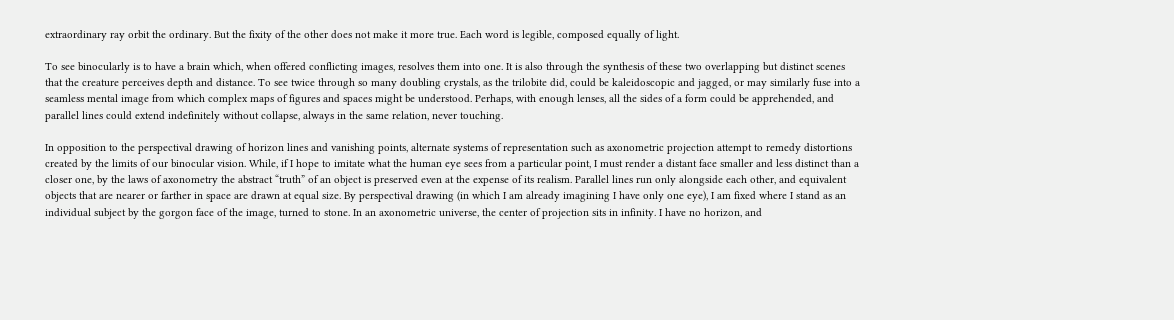extraordinary ray orbit the ordinary. But the fixity of the other does not make it more true. Each word is legible, composed equally of light.

To see binocularly is to have a brain which, when offered conflicting images, resolves them into one. It is also through the synthesis of these two overlapping but distinct scenes that the creature perceives depth and distance. To see twice through so many doubling crystals, as the trilobite did, could be kaleidoscopic and jagged, or may similarly fuse into a seamless mental image from which complex maps of figures and spaces might be understood. Perhaps, with enough lenses, all the sides of a form could be apprehended, and parallel lines could extend indefinitely without collapse, always in the same relation, never touching.

In opposition to the perspectival drawing of horizon lines and vanishing points, alternate systems of representation such as axonometric projection attempt to remedy distortions created by the limits of our binocular vision. While, if I hope to imitate what the human eye sees from a particular point, I must render a distant face smaller and less distinct than a closer one, by the laws of axonometry the abstract “truth” of an object is preserved even at the expense of its realism. Parallel lines run only alongside each other, and equivalent objects that are nearer or farther in space are drawn at equal size. By perspectival drawing (in which I am already imagining I have only one eye), I am fixed where I stand as an individual subject by the gorgon face of the image, turned to stone. In an axonometric universe, the center of projection sits in infinity. I have no horizon, and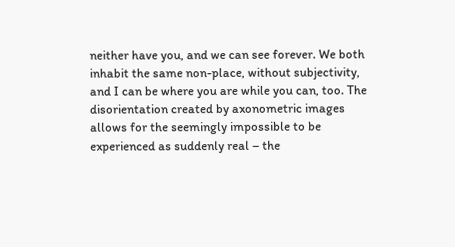neither have you, and we can see forever. We both inhabit the same non-place, without subjectivity, and I can be where you are while you can, too. The disorientation created by axonometric images allows for the seemingly impossible to be experienced as suddenly real – the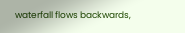waterfall flows backwards,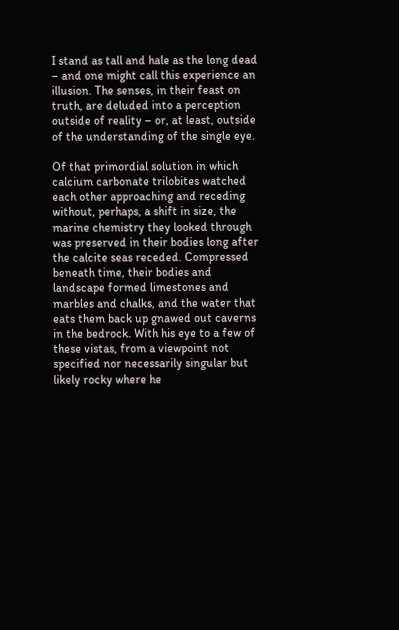I stand as tall and hale as the long dead – and one might call this experience an illusion. The senses, in their feast on truth, are deluded into a perception outside of reality – or, at least, outside of the understanding of the single eye.

Of that primordial solution in which calcium carbonate trilobites watched each other approaching and receding without, perhaps, a shift in size, the marine chemistry they looked through was preserved in their bodies long after the calcite seas receded. Compressed beneath time, their bodies and landscape formed limestones and marbles and chalks, and the water that eats them back up gnawed out caverns in the bedrock. With his eye to a few of these vistas, from a viewpoint not specified nor necessarily singular but likely rocky where he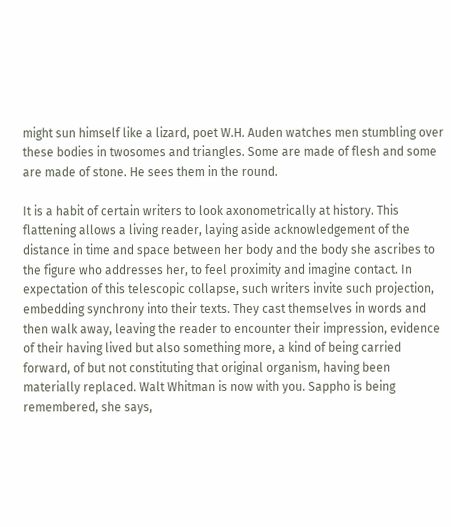might sun himself like a lizard, poet W.H. Auden watches men stumbling over these bodies in twosomes and triangles. Some are made of flesh and some are made of stone. He sees them in the round.

It is a habit of certain writers to look axonometrically at history. This flattening allows a living reader, laying aside acknowledgement of the distance in time and space between her body and the body she ascribes to the figure who addresses her, to feel proximity and imagine contact. In expectation of this telescopic collapse, such writers invite such projection, embedding synchrony into their texts. They cast themselves in words and then walk away, leaving the reader to encounter their impression, evidence of their having lived but also something more, a kind of being carried forward, of but not constituting that original organism, having been materially replaced. Walt Whitman is now with you. Sappho is being remembered, she says,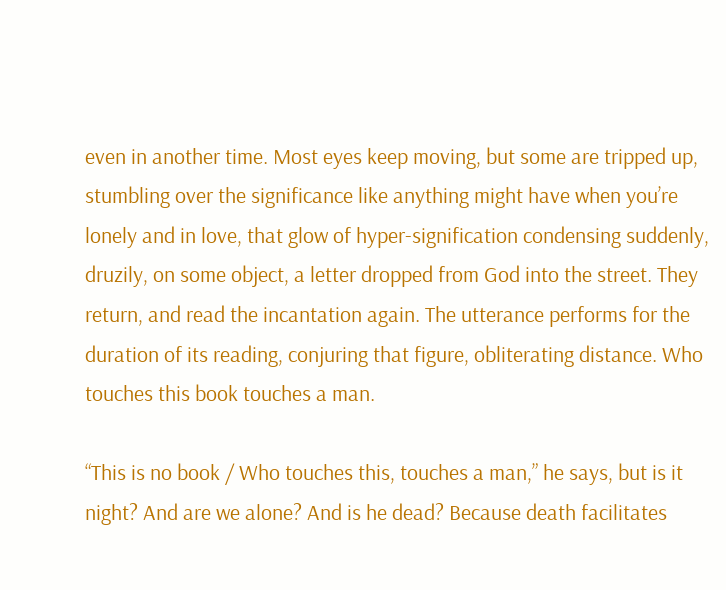even in another time. Most eyes keep moving, but some are tripped up, stumbling over the significance like anything might have when you’re lonely and in love, that glow of hyper-signification condensing suddenly, druzily, on some object, a letter dropped from God into the street. They return, and read the incantation again. The utterance performs for the duration of its reading, conjuring that figure, obliterating distance. Who touches this book touches a man.

“This is no book / Who touches this, touches a man,” he says, but is it night? And are we alone? And is he dead? Because death facilitates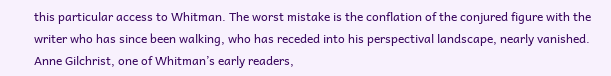this particular access to Whitman. The worst mistake is the conflation of the conjured figure with the writer who has since been walking, who has receded into his perspectival landscape, nearly vanished. Anne Gilchrist, one of Whitman’s early readers,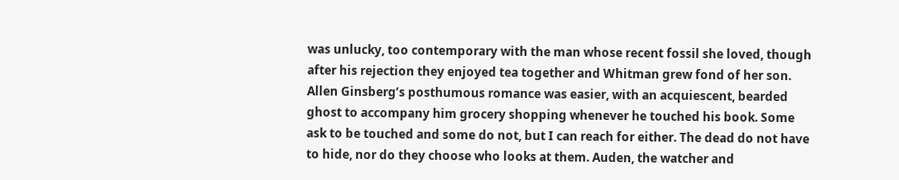was unlucky, too contemporary with the man whose recent fossil she loved, though after his rejection they enjoyed tea together and Whitman grew fond of her son. Allen Ginsberg’s posthumous romance was easier, with an acquiescent, bearded ghost to accompany him grocery shopping whenever he touched his book. Some ask to be touched and some do not, but I can reach for either. The dead do not have to hide, nor do they choose who looks at them. Auden, the watcher and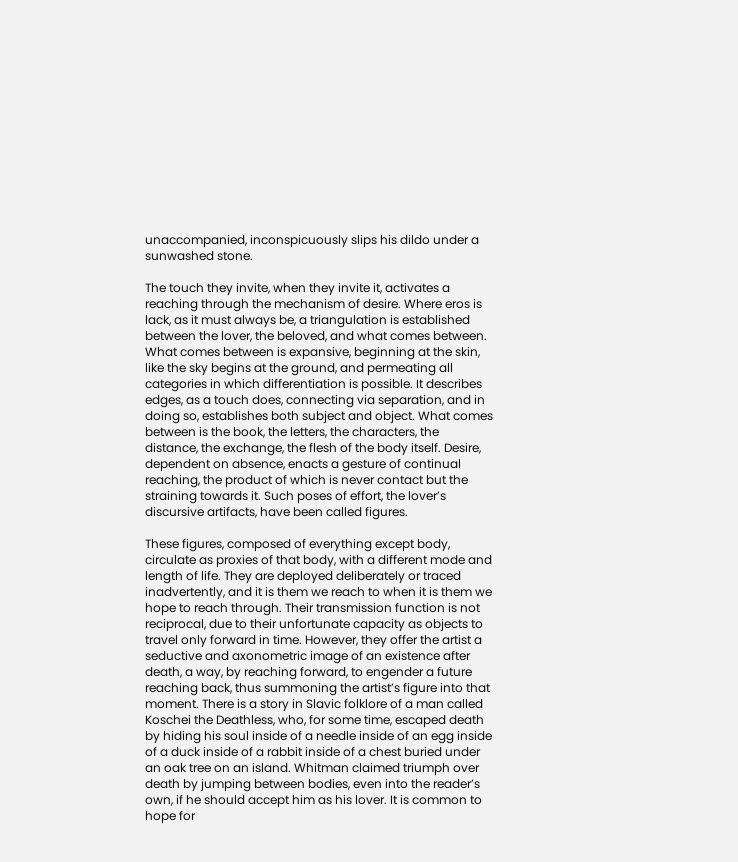unaccompanied, inconspicuously slips his dildo under a sunwashed stone.

The touch they invite, when they invite it, activates a reaching through the mechanism of desire. Where eros is lack, as it must always be, a triangulation is established between the lover, the beloved, and what comes between. What comes between is expansive, beginning at the skin, like the sky begins at the ground, and permeating all categories in which differentiation is possible. It describes edges, as a touch does, connecting via separation, and in doing so, establishes both subject and object. What comes between is the book, the letters, the characters, the distance, the exchange, the flesh of the body itself. Desire, dependent on absence, enacts a gesture of continual reaching, the product of which is never contact but the straining towards it. Such poses of effort, the lover’s discursive artifacts, have been called figures.

These figures, composed of everything except body, circulate as proxies of that body, with a different mode and length of life. They are deployed deliberately or traced inadvertently, and it is them we reach to when it is them we hope to reach through. Their transmission function is not reciprocal, due to their unfortunate capacity as objects to travel only forward in time. However, they offer the artist a seductive and axonometric image of an existence after death, a way, by reaching forward, to engender a future reaching back, thus summoning the artist’s figure into that moment. There is a story in Slavic folklore of a man called Koschei the Deathless, who, for some time, escaped death by hiding his soul inside of a needle inside of an egg inside of a duck inside of a rabbit inside of a chest buried under an oak tree on an island. Whitman claimed triumph over death by jumping between bodies, even into the reader’s own, if he should accept him as his lover. It is common to hope for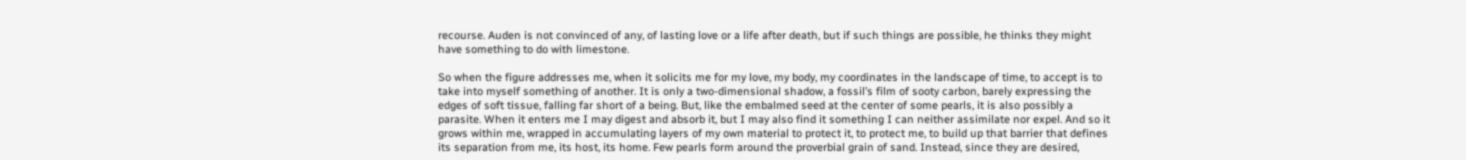recourse. Auden is not convinced of any, of lasting love or a life after death, but if such things are possible, he thinks they might have something to do with limestone.

So when the figure addresses me, when it solicits me for my love, my body, my coordinates in the landscape of time, to accept is to take into myself something of another. It is only a two-dimensional shadow, a fossil’s film of sooty carbon, barely expressing the edges of soft tissue, falling far short of a being. But, like the embalmed seed at the center of some pearls, it is also possibly a parasite. When it enters me I may digest and absorb it, but I may also find it something I can neither assimilate nor expel. And so it grows within me, wrapped in accumulating layers of my own material to protect it, to protect me, to build up that barrier that defines its separation from me, its host, its home. Few pearls form around the proverbial grain of sand. Instead, since they are desired,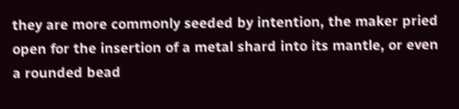they are more commonly seeded by intention, the maker pried open for the insertion of a metal shard into its mantle, or even a rounded bead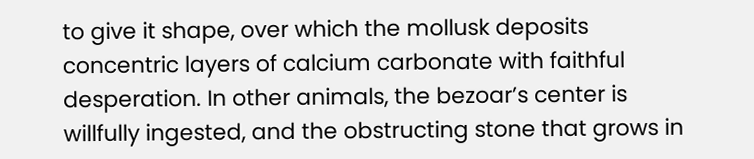to give it shape, over which the mollusk deposits concentric layers of calcium carbonate with faithful desperation. In other animals, the bezoar’s center is willfully ingested, and the obstructing stone that grows in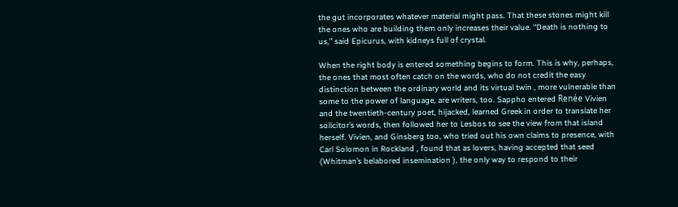the gut incorporates whatever material might pass. That these stones might kill the ones who are building them only increases their value. “Death is nothing to us,” said Epicurus, with kidneys full of crystal.

When the right body is entered something begins to form. This is why, perhaps, the ones that most often catch on the words, who do not credit the easy distinction between the ordinary world and its virtual twin , more vulnerable than some to the power of language, are writers, too. Sappho entered Renée Vivien and the twentieth-century poet, hijacked, learned Greek in order to translate her solicitor’s words, then followed her to Lesbos to see the view from that island herself. Vivien, and Ginsberg too, who tried out his own claims to presence, with Carl Solomon in Rockland , found that as lovers, having accepted that seed (Whitman’s belabored insemination ), the only way to respond to their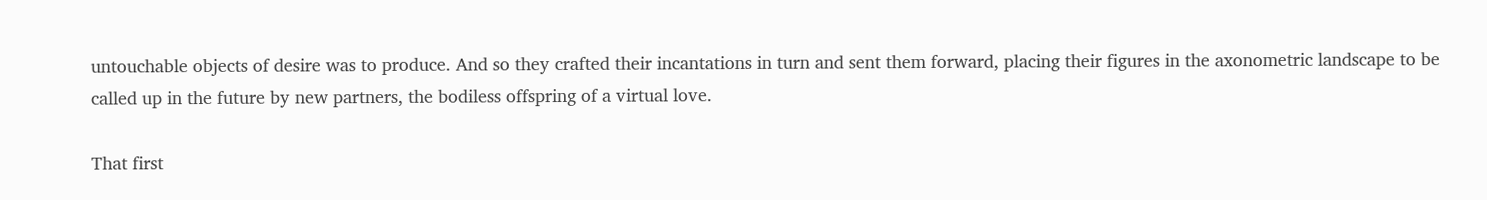untouchable objects of desire was to produce. And so they crafted their incantations in turn and sent them forward, placing their figures in the axonometric landscape to be called up in the future by new partners, the bodiless offspring of a virtual love.

That first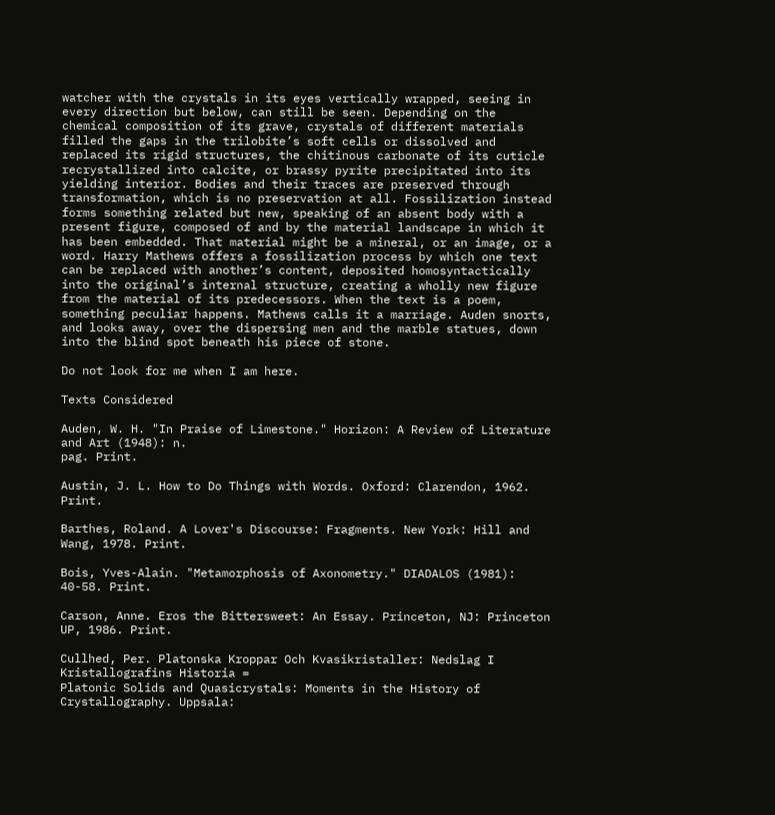watcher with the crystals in its eyes vertically wrapped, seeing in every direction but below, can still be seen. Depending on the chemical composition of its grave, crystals of different materials filled the gaps in the trilobite’s soft cells or dissolved and replaced its rigid structures, the chitinous carbonate of its cuticle recrystallized into calcite, or brassy pyrite precipitated into its yielding interior. Bodies and their traces are preserved through transformation, which is no preservation at all. Fossilization instead forms something related but new, speaking of an absent body with a present figure, composed of and by the material landscape in which it has been embedded. That material might be a mineral, or an image, or a word. Harry Mathews offers a fossilization process by which one text can be replaced with another’s content, deposited homosyntactically into the original’s internal structure, creating a wholly new figure from the material of its predecessors. When the text is a poem, something peculiar happens. Mathews calls it a marriage. Auden snorts, and looks away, over the dispersing men and the marble statues, down into the blind spot beneath his piece of stone.

Do not look for me when I am here.

Texts Considered

Auden, W. H. "In Praise of Limestone." Horizon: A Review of Literature and Art (1948): n.
pag. Print.

Austin, J. L. How to Do Things with Words. Oxford: Clarendon, 1962. Print.

Barthes, Roland. A Lover's Discourse: Fragments. New York: Hill and Wang, 1978. Print.

Bois, Yves-Alain. "Metamorphosis of Axonometry." DIADALOS (1981): 40-58. Print.

Carson, Anne. Eros the Bittersweet: An Essay. Princeton, NJ: Princeton UP, 1986. Print.

Cullhed, Per. Platonska Kroppar Och Kvasikristaller: Nedslag I Kristallografins Historia =
Platonic Solids and Quasicrystals: Moments in the History of Crystallography. Uppsala: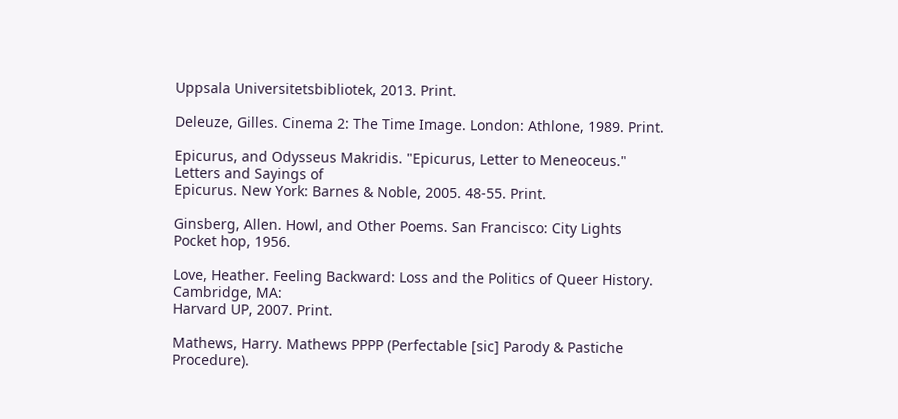Uppsala Universitetsbibliotek, 2013. Print.

Deleuze, Gilles. Cinema 2: The Time Image. London: Athlone, 1989. Print.

Epicurus, and Odysseus Makridis. "Epicurus, Letter to Meneoceus." Letters and Sayings of
Epicurus. New York: Barnes & Noble, 2005. 48-55. Print.

Ginsberg, Allen. Howl, and Other Poems. San Francisco: City Lights Pocket hop, 1956.

Love, Heather. Feeling Backward: Loss and the Politics of Queer History. Cambridge, MA:
Harvard UP, 2007. Print.

Mathews, Harry. Mathews PPPP (Perfectable [sic] Parody & Pastiche Procedure).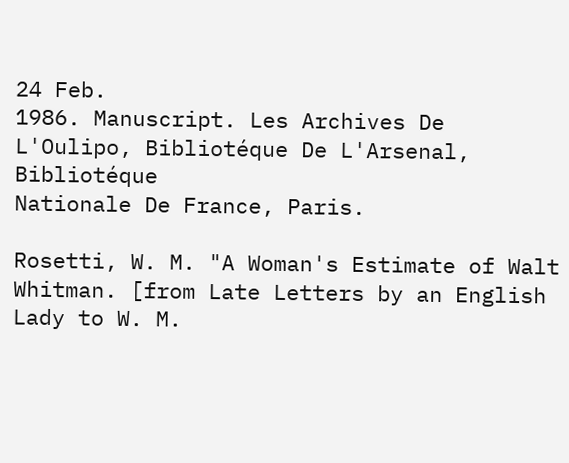24 Feb.
1986. Manuscript. Les Archives De L'Oulipo, Bibliotéque De L'Arsenal, Bibliotéque
Nationale De France, Paris.

Rosetti, W. M. "A Woman's Estimate of Walt Whitman. [from Late Letters by an English
Lady to W. M.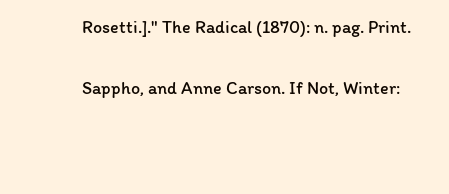Rosetti.]." The Radical (1870): n. pag. Print.

Sappho, and Anne Carson. If Not, Winter: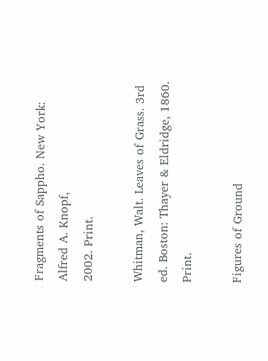Fragments of Sappho. New York: Alfred A. Knopf,
2002. Print.

Whitman, Walt. Leaves of Grass. 3rd ed. Boston: Thayer & Eldridge, 1860. Print.

Figures of Ground